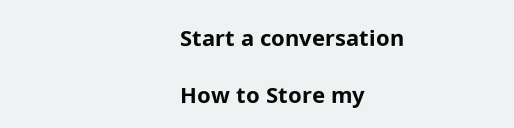Start a conversation

How to Store my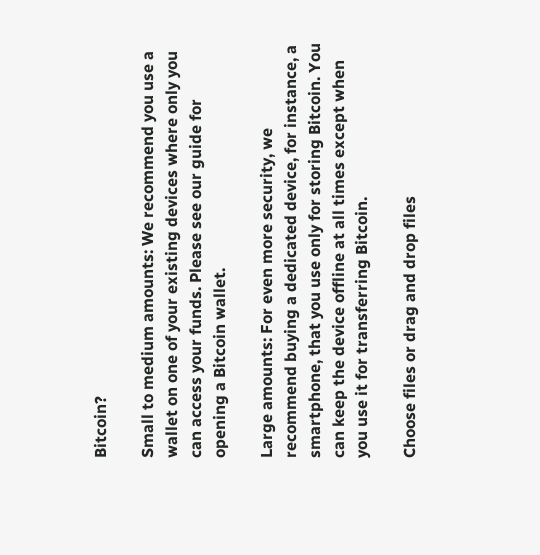Bitcoin?

Small to medium amounts: We recommend you use a wallet on one of your existing devices where only you can access your funds. Please see our guide for opening a Bitcoin wallet.

Large amounts: For even more security, we recommend buying a dedicated device, for instance, a smartphone, that you use only for storing Bitcoin. You can keep the device offline at all times except when you use it for transferring Bitcoin.

Choose files or drag and drop files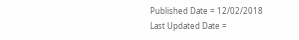Published Date = 12/02/2018
Last Updated Date =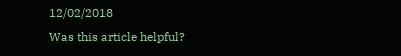12/02/2018
Was this article helpful?